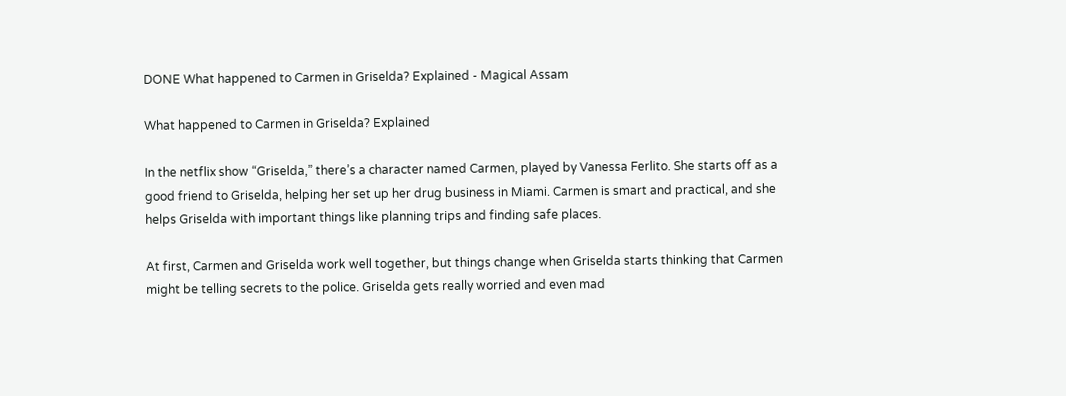DONE What happened to Carmen in Griselda? Explained - Magical Assam

What happened to Carmen in Griselda? Explained

In the netflix show “Griselda,” there’s a character named Carmen, played by Vanessa Ferlito. She starts off as a good friend to Griselda, helping her set up her drug business in Miami. Carmen is smart and practical, and she helps Griselda with important things like planning trips and finding safe places.

At first, Carmen and Griselda work well together, but things change when Griselda starts thinking that Carmen might be telling secrets to the police. Griselda gets really worried and even mad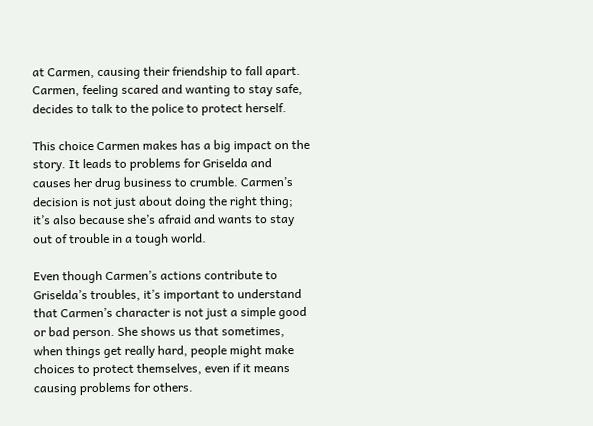at Carmen, causing their friendship to fall apart. Carmen, feeling scared and wanting to stay safe, decides to talk to the police to protect herself.

This choice Carmen makes has a big impact on the story. It leads to problems for Griselda and causes her drug business to crumble. Carmen’s decision is not just about doing the right thing; it’s also because she’s afraid and wants to stay out of trouble in a tough world.

Even though Carmen’s actions contribute to Griselda’s troubles, it’s important to understand that Carmen’s character is not just a simple good or bad person. She shows us that sometimes, when things get really hard, people might make choices to protect themselves, even if it means causing problems for others.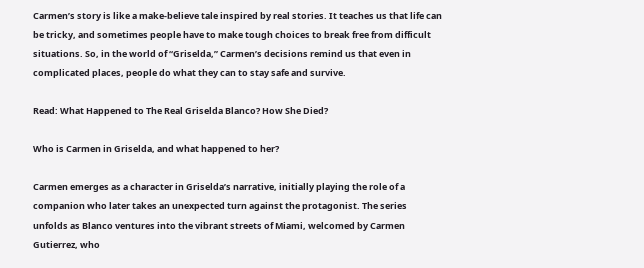Carmen’s story is like a make-believe tale inspired by real stories. It teaches us that life can be tricky, and sometimes people have to make tough choices to break free from difficult situations. So, in the world of “Griselda,” Carmen’s decisions remind us that even in complicated places, people do what they can to stay safe and survive.

Read: What Happened to The Real Griselda Blanco? How She Died?

Who is Carmen in Griselda, and what happened to her?

Carmen emerges as a character in Griselda’s narrative, initially playing the role of a companion who later takes an unexpected turn against the protagonist. The series unfolds as Blanco ventures into the vibrant streets of Miami, welcomed by Carmen Gutierrez, who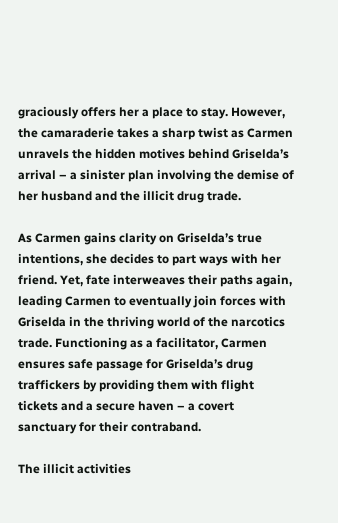graciously offers her a place to stay. However, the camaraderie takes a sharp twist as Carmen unravels the hidden motives behind Griselda’s arrival – a sinister plan involving the demise of her husband and the illicit drug trade.

As Carmen gains clarity on Griselda’s true intentions, she decides to part ways with her friend. Yet, fate interweaves their paths again, leading Carmen to eventually join forces with Griselda in the thriving world of the narcotics trade. Functioning as a facilitator, Carmen ensures safe passage for Griselda’s drug traffickers by providing them with flight tickets and a secure haven – a covert sanctuary for their contraband.

The illicit activities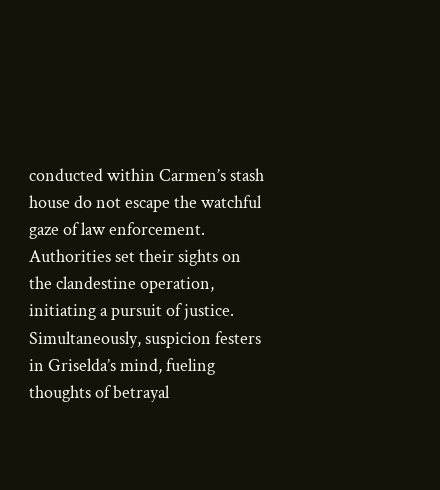conducted within Carmen’s stash house do not escape the watchful gaze of law enforcement. Authorities set their sights on the clandestine operation, initiating a pursuit of justice. Simultaneously, suspicion festers in Griselda’s mind, fueling thoughts of betrayal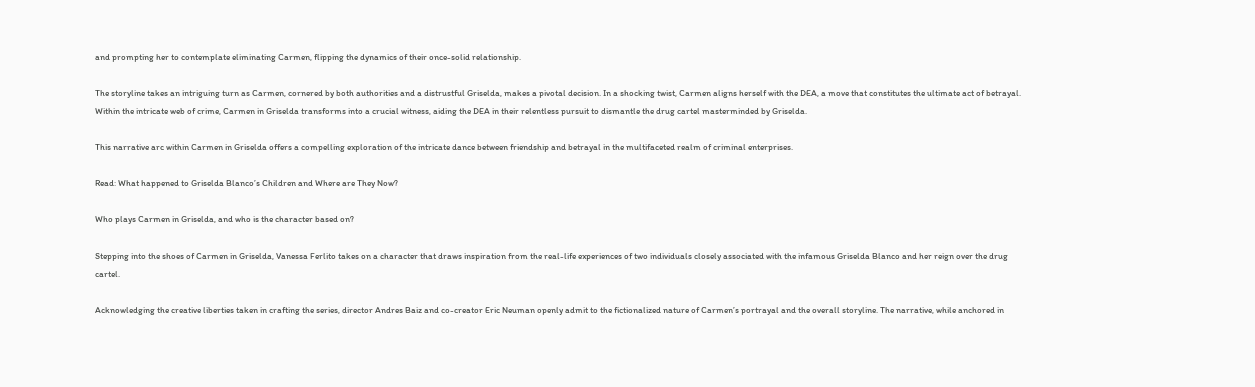and prompting her to contemplate eliminating Carmen, flipping the dynamics of their once-solid relationship.

The storyline takes an intriguing turn as Carmen, cornered by both authorities and a distrustful Griselda, makes a pivotal decision. In a shocking twist, Carmen aligns herself with the DEA, a move that constitutes the ultimate act of betrayal. Within the intricate web of crime, Carmen in Griselda transforms into a crucial witness, aiding the DEA in their relentless pursuit to dismantle the drug cartel masterminded by Griselda.

This narrative arc within Carmen in Griselda offers a compelling exploration of the intricate dance between friendship and betrayal in the multifaceted realm of criminal enterprises.

Read: What happened to Griselda Blanco’s Children and Where are They Now?

Who plays Carmen in Griselda, and who is the character based on?

Stepping into the shoes of Carmen in Griselda, Vanessa Ferlito takes on a character that draws inspiration from the real-life experiences of two individuals closely associated with the infamous Griselda Blanco and her reign over the drug cartel.

Acknowledging the creative liberties taken in crafting the series, director Andres Baiz and co-creator Eric Neuman openly admit to the fictionalized nature of Carmen’s portrayal and the overall storyline. The narrative, while anchored in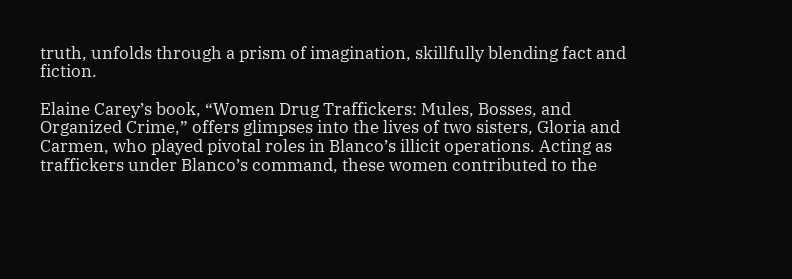truth, unfolds through a prism of imagination, skillfully blending fact and fiction.

Elaine Carey’s book, “Women Drug Traffickers: Mules, Bosses, and Organized Crime,” offers glimpses into the lives of two sisters, Gloria and Carmen, who played pivotal roles in Blanco’s illicit operations. Acting as traffickers under Blanco’s command, these women contributed to the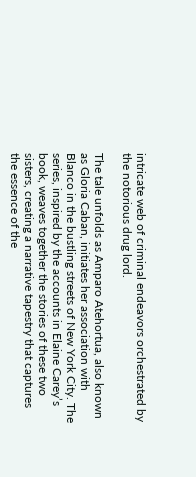intricate web of criminal endeavors orchestrated by the notorious drug lord.

The tale unfolds as Amparo Atehortua, also known as Gloria Caban, initiates her association with Blanco in the bustling streets of New York City. The series, inspired by the accounts in Elaine Carey’s book, weaves together the stories of these two sisters, creating a narrative tapestry that captures the essence of the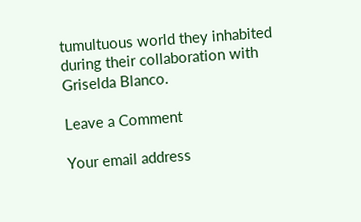tumultuous world they inhabited during their collaboration with Griselda Blanco.

Leave a Comment

Your email address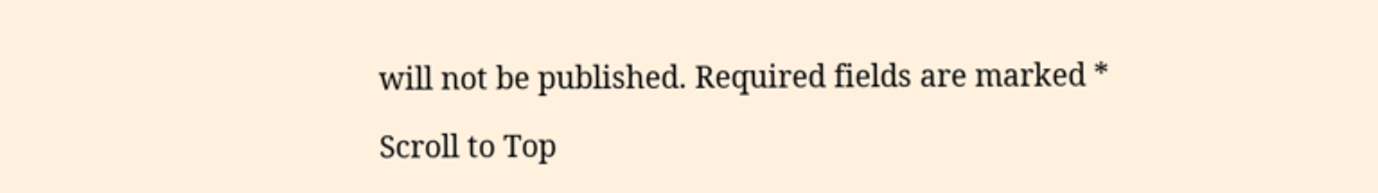will not be published. Required fields are marked *

Scroll to Top